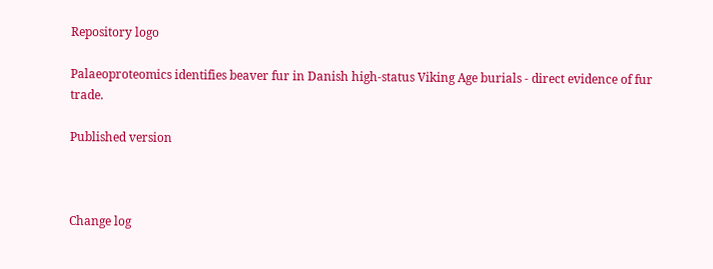Repository logo

Palaeoproteomics identifies beaver fur in Danish high-status Viking Age burials - direct evidence of fur trade.

Published version



Change log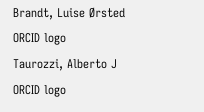Brandt, Luise Ørsted  ORCID logo
Taurozzi, Alberto J  ORCID logo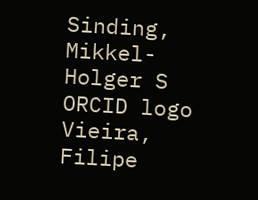Sinding, Mikkel-Holger S  ORCID logo
Vieira, Filipe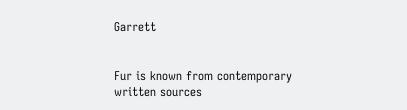Garrett


Fur is known from contemporary written sources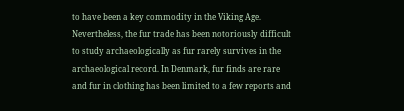to have been a key commodity in the Viking Age. Nevertheless, the fur trade has been notoriously difficult to study archaeologically as fur rarely survives in the archaeological record. In Denmark, fur finds are rare and fur in clothing has been limited to a few reports and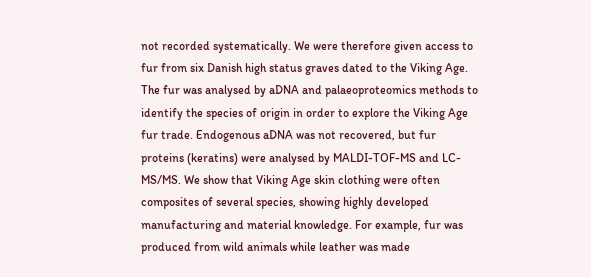not recorded systematically. We were therefore given access to fur from six Danish high status graves dated to the Viking Age. The fur was analysed by aDNA and palaeoproteomics methods to identify the species of origin in order to explore the Viking Age fur trade. Endogenous aDNA was not recovered, but fur proteins (keratins) were analysed by MALDI-TOF-MS and LC-MS/MS. We show that Viking Age skin clothing were often composites of several species, showing highly developed manufacturing and material knowledge. For example, fur was produced from wild animals while leather was made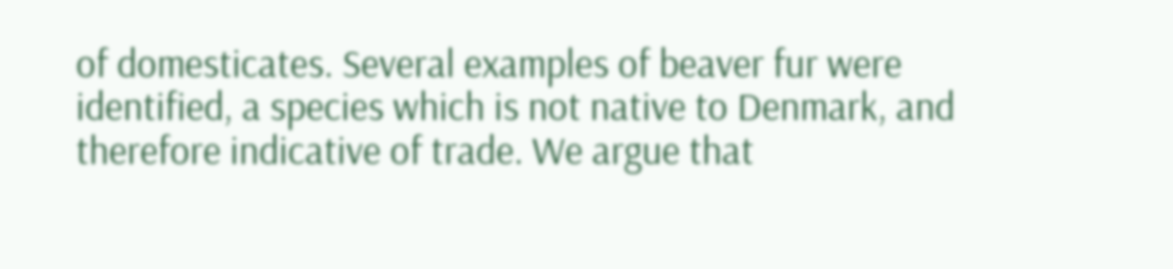of domesticates. Several examples of beaver fur were identified, a species which is not native to Denmark, and therefore indicative of trade. We argue that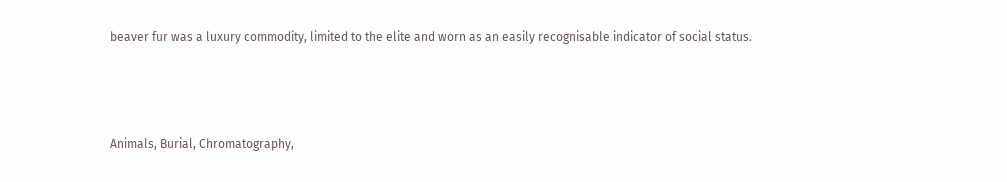beaver fur was a luxury commodity, limited to the elite and worn as an easily recognisable indicator of social status.



Animals, Burial, Chromatography,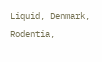Liquid, Denmark, Rodentia,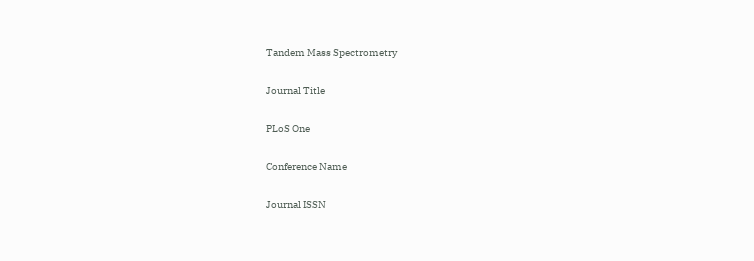Tandem Mass Spectrometry

Journal Title

PLoS One

Conference Name

Journal ISSN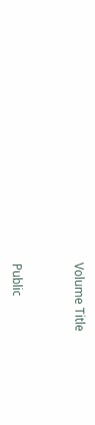Volume Title



Public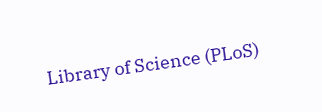Library of Science (PLoS)